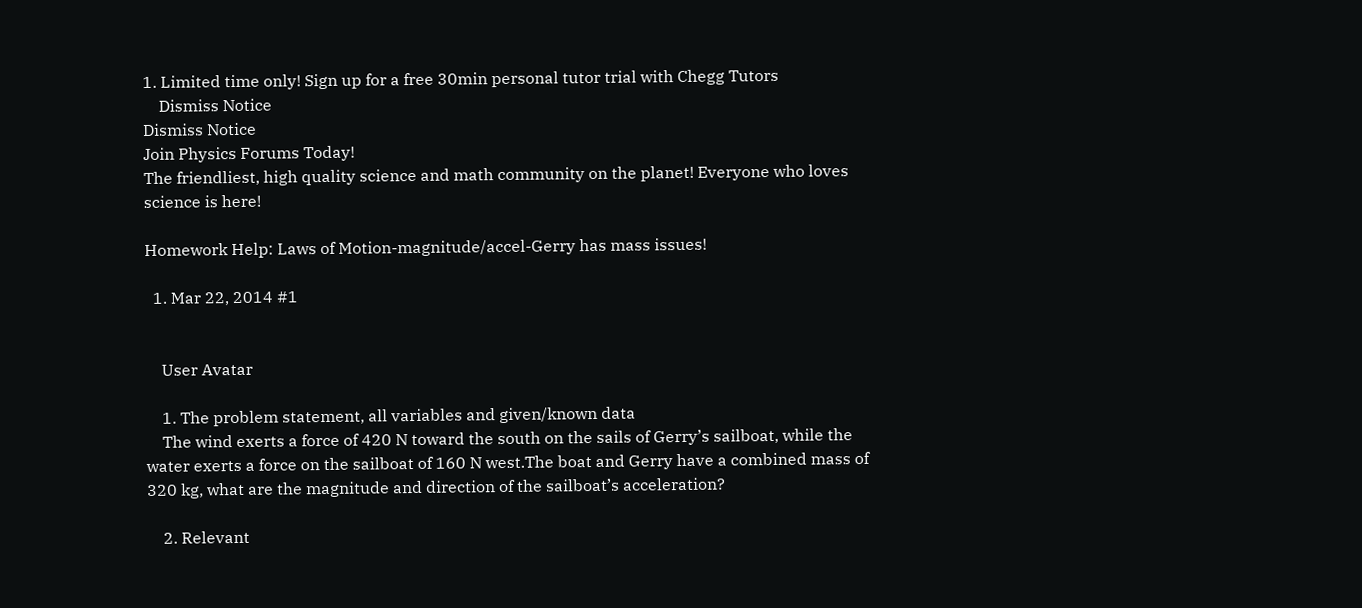1. Limited time only! Sign up for a free 30min personal tutor trial with Chegg Tutors
    Dismiss Notice
Dismiss Notice
Join Physics Forums Today!
The friendliest, high quality science and math community on the planet! Everyone who loves science is here!

Homework Help: Laws of Motion-magnitude/accel-Gerry has mass issues!

  1. Mar 22, 2014 #1


    User Avatar

    1. The problem statement, all variables and given/known data
    The wind exerts a force of 420 N toward the south on the sails of Gerry’s sailboat, while the water exerts a force on the sailboat of 160 N west.The boat and Gerry have a combined mass of 320 kg, what are the magnitude and direction of the sailboat’s acceleration?

    2. Relevant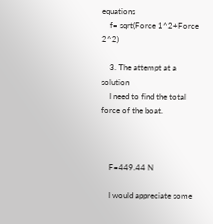equations
    f= sqrt(Force 1^2+Force 2^2)

    3. The attempt at a solution
    I need to find the total force of the boat.



    F=449.44 N

    I would appreciate some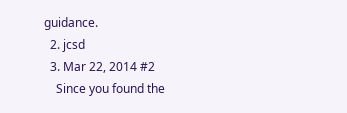guidance.
  2. jcsd
  3. Mar 22, 2014 #2
    Since you found the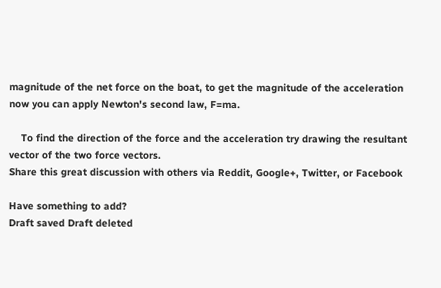magnitude of the net force on the boat, to get the magnitude of the acceleration now you can apply Newton's second law, F=ma.

    To find the direction of the force and the acceleration try drawing the resultant vector of the two force vectors.
Share this great discussion with others via Reddit, Google+, Twitter, or Facebook

Have something to add?
Draft saved Draft deleted